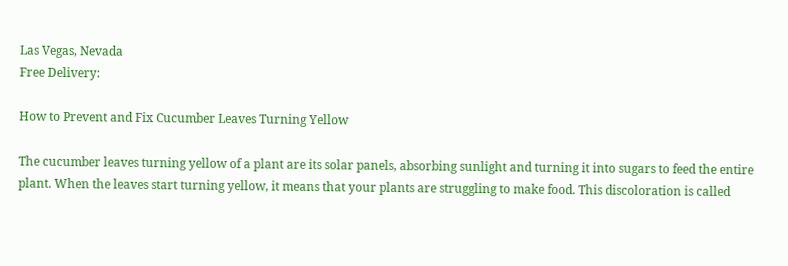Las Vegas, Nevada
Free Delivery:

How to Prevent and Fix Cucumber Leaves Turning Yellow

The cucumber leaves turning yellow of a plant are its solar panels, absorbing sunlight and turning it into sugars to feed the entire plant. When the leaves start turning yellow, it means that your plants are struggling to make food. This discoloration is called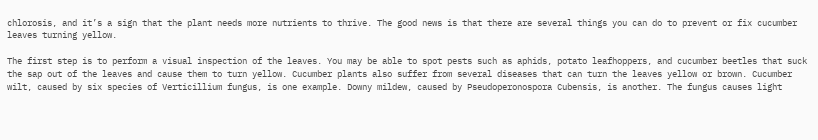chlorosis, and it’s a sign that the plant needs more nutrients to thrive. The good news is that there are several things you can do to prevent or fix cucumber leaves turning yellow.

The first step is to perform a visual inspection of the leaves. You may be able to spot pests such as aphids, potato leafhoppers, and cucumber beetles that suck the sap out of the leaves and cause them to turn yellow. Cucumber plants also suffer from several diseases that can turn the leaves yellow or brown. Cucumber wilt, caused by six species of Verticillium fungus, is one example. Downy mildew, caused by Pseudoperonospora Cubensis, is another. The fungus causes light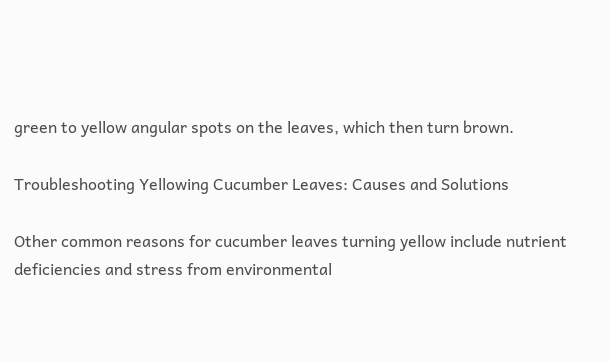green to yellow angular spots on the leaves, which then turn brown.

Troubleshooting Yellowing Cucumber Leaves: Causes and Solutions

Other common reasons for cucumber leaves turning yellow include nutrient deficiencies and stress from environmental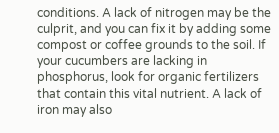conditions. A lack of nitrogen may be the culprit, and you can fix it by adding some compost or coffee grounds to the soil. If your cucumbers are lacking in phosphorus, look for organic fertilizers that contain this vital nutrient. A lack of iron may also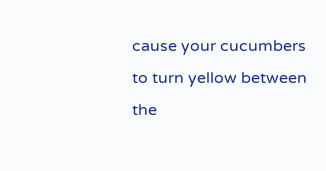cause your cucumbers to turn yellow between the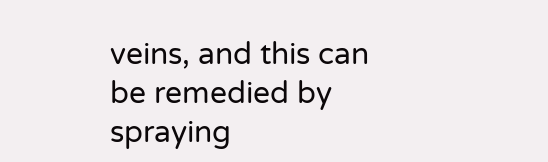veins, and this can be remedied by spraying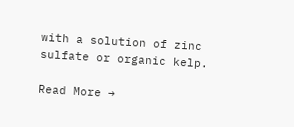with a solution of zinc sulfate or organic kelp.

Read More →